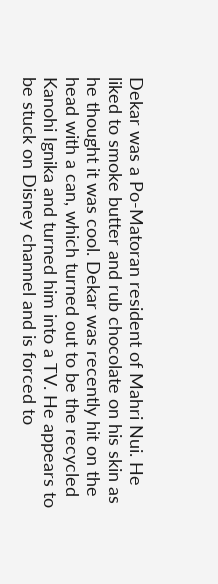Dekar was a Po-Matoran resident of Mahri Nui. He liked to smoke butter and rub chocolate on his skin as he thought it was cool. Dekar was recently hit on the head with a can, which turned out to be the recycled Kanohi Ignika and turned him into a TV. He appears to be stuck on Disney channel and is forced to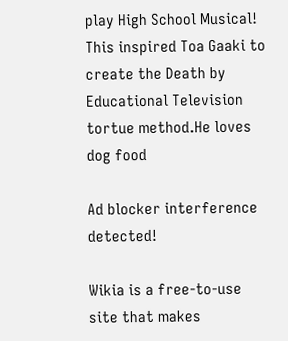play High School Musical! This inspired Toa Gaaki to create the Death by Educational Television tortue method.He loves dog food

Ad blocker interference detected!

Wikia is a free-to-use site that makes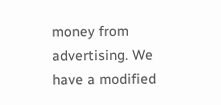money from advertising. We have a modified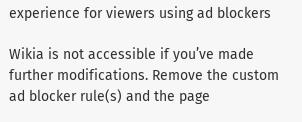experience for viewers using ad blockers

Wikia is not accessible if you’ve made further modifications. Remove the custom ad blocker rule(s) and the page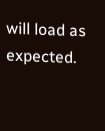will load as expected.